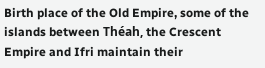Birth place of the Old Empire, some of the islands between Théah, the Crescent Empire and Ifri maintain their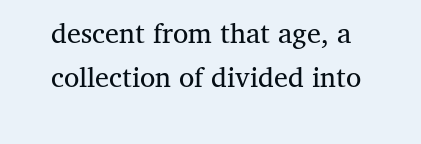descent from that age, a collection of divided into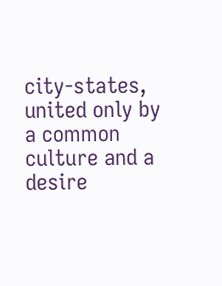city-states, united only by a common culture and a desire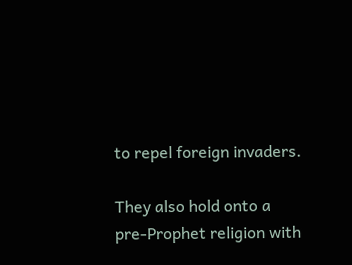to repel foreign invaders.

They also hold onto a pre-Prophet religion with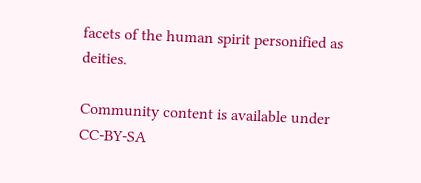facets of the human spirit personified as deities.

Community content is available under CC-BY-SA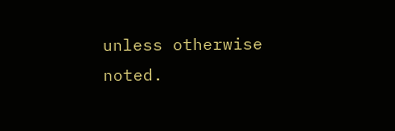unless otherwise noted.